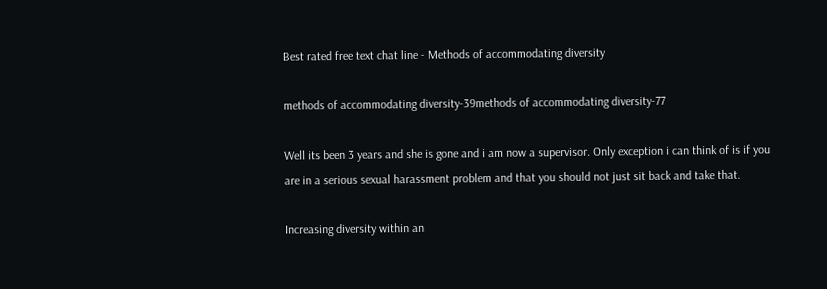Best rated free text chat line - Methods of accommodating diversity

methods of accommodating diversity-39methods of accommodating diversity-77

Well its been 3 years and she is gone and i am now a supervisor. Only exception i can think of is if you are in a serious sexual harassment problem and that you should not just sit back and take that.

Increasing diversity within an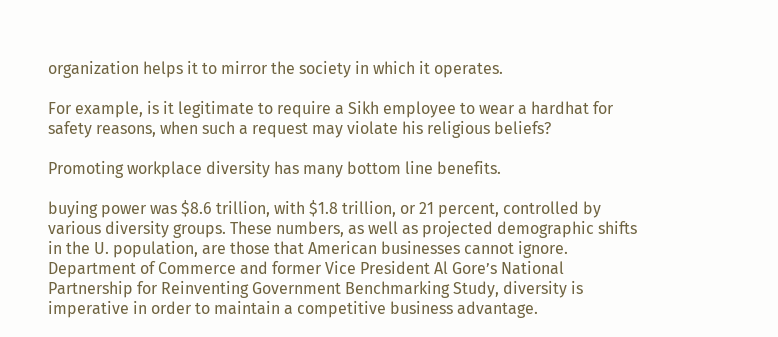organization helps it to mirror the society in which it operates.

For example, is it legitimate to require a Sikh employee to wear a hardhat for safety reasons, when such a request may violate his religious beliefs?

Promoting workplace diversity has many bottom line benefits.

buying power was $8.6 trillion, with $1.8 trillion, or 21 percent, controlled by various diversity groups. These numbers, as well as projected demographic shifts in the U. population, are those that American businesses cannot ignore. Department of Commerce and former Vice President Al Gore’s National Partnership for Reinventing Government Benchmarking Study, diversity is imperative in order to maintain a competitive business advantage.